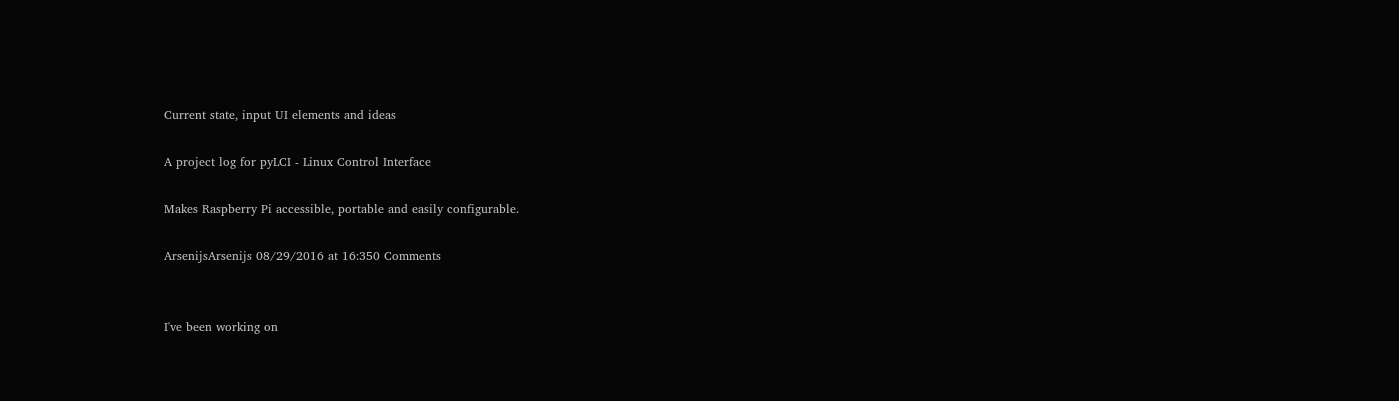Current state, input UI elements and ideas

A project log for pyLCI - Linux Control Interface

Makes Raspberry Pi accessible, portable and easily configurable.

ArsenijsArsenijs 08/29/2016 at 16:350 Comments


I've been working on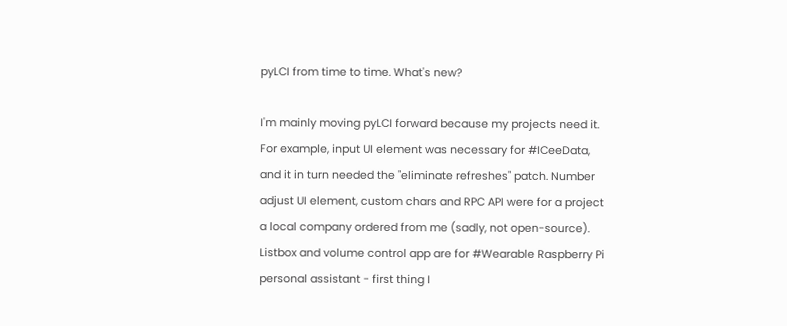pyLCI from time to time. What's new?

I'm mainly moving pyLCI forward because my projects need it. For example, input UI element was necessary for #ICeeData, and it in turn needed the "eliminate refreshes" patch. Number adjust UI element, custom chars and RPC API were for a project a local company ordered from me (sadly, not open-source). Listbox and volume control app are for #Wearable Raspberry Pi personal assistant - first thing I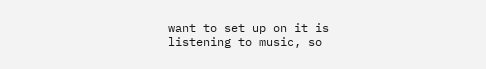want to set up on it is listening to music, so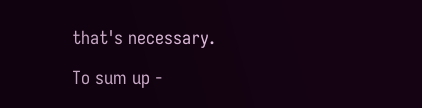that's necessary.

To sum up -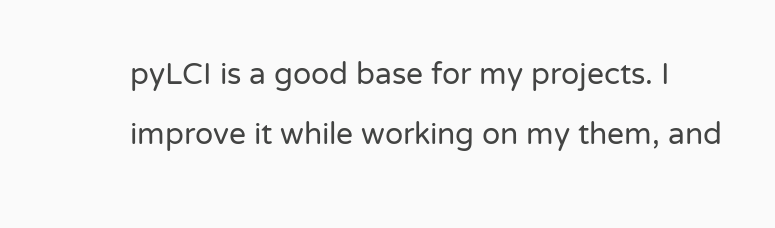pyLCI is a good base for my projects. I improve it while working on my them, and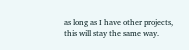as long as I have other projects, this will stay the same way.